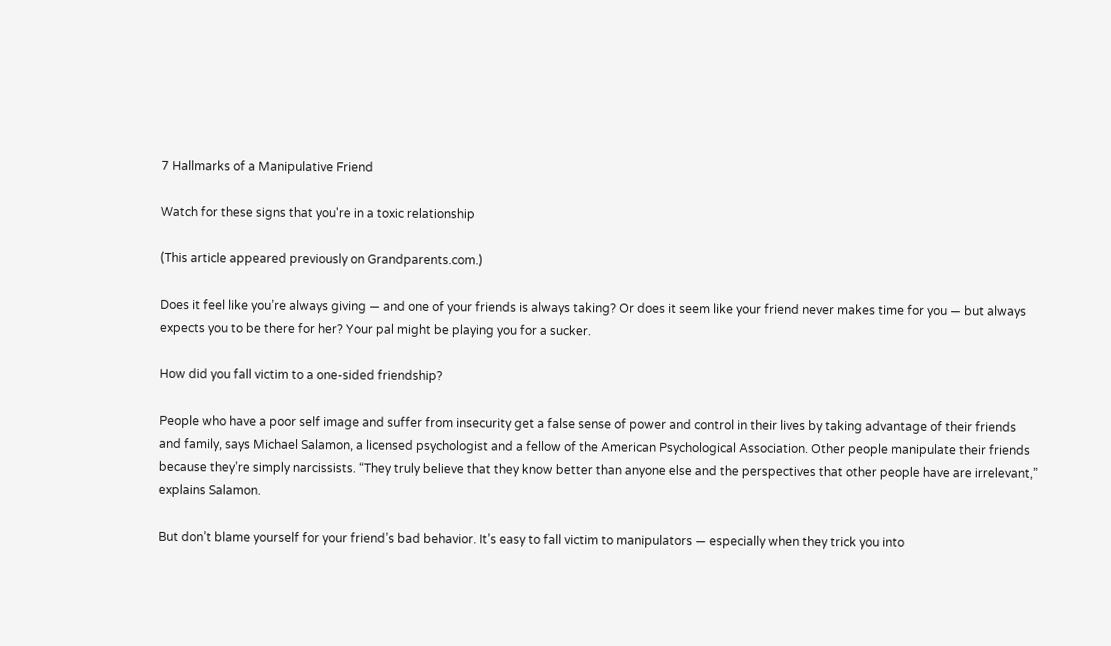7 Hallmarks of a Manipulative Friend

Watch for these signs that you're in a toxic relationship

(This article appeared previously on Grandparents.com.)

Does it feel like you’re always giving — and one of your friends is always taking? Or does it seem like your friend never makes time for you — but always expects you to be there for her? Your pal might be playing you for a sucker.

How did you fall victim to a one-sided friendship?

People who have a poor self image and suffer from insecurity get a false sense of power and control in their lives by taking advantage of their friends and family, says Michael Salamon, a licensed psychologist and a fellow of the American Psychological Association. Other people manipulate their friends because they’re simply narcissists. “They truly believe that they know better than anyone else and the perspectives that other people have are irrelevant,” explains Salamon.

But don’t blame yourself for your friend’s bad behavior. It’s easy to fall victim to manipulators — especially when they trick you into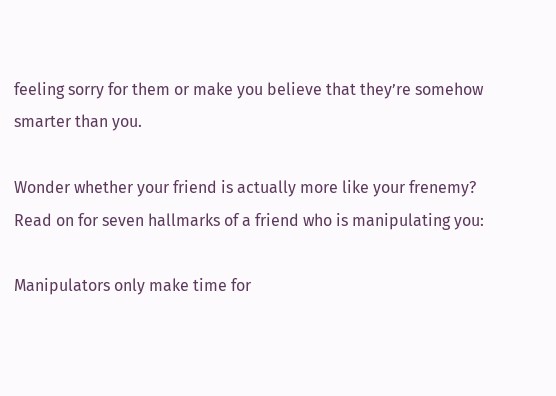feeling sorry for them or make you believe that they’re somehow smarter than you.

Wonder whether your friend is actually more like your frenemy? Read on for seven hallmarks of a friend who is manipulating you:

Manipulators only make time for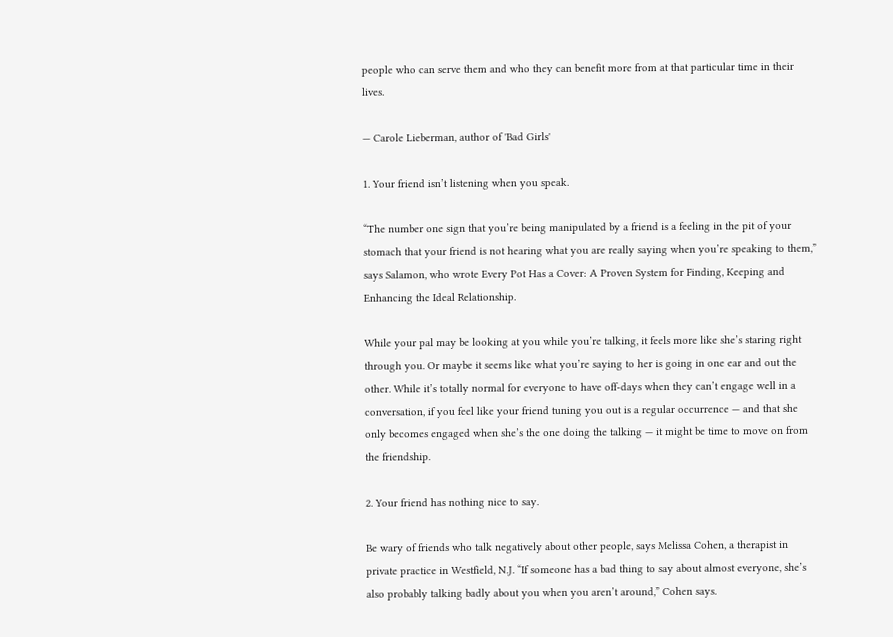people who can serve them and who they can benefit more from at that particular time in their lives.

— Carole Lieberman, author of 'Bad Girls'

1. Your friend isn’t listening when you speak.

“The number one sign that you’re being manipulated by a friend is a feeling in the pit of your stomach that your friend is not hearing what you are really saying when you’re speaking to them,” says Salamon, who wrote Every Pot Has a Cover: A Proven System for Finding, Keeping and Enhancing the Ideal Relationship.

While your pal may be looking at you while you’re talking, it feels more like she’s staring right through you. Or maybe it seems like what you’re saying to her is going in one ear and out the other. While it’s totally normal for everyone to have off-days when they can’t engage well in a conversation, if you feel like your friend tuning you out is a regular occurrence — and that she only becomes engaged when she’s the one doing the talking — it might be time to move on from the friendship.

2. Your friend has nothing nice to say.

Be wary of friends who talk negatively about other people, says Melissa Cohen, a therapist in private practice in Westfield, N.J. “If someone has a bad thing to say about almost everyone, she’s also probably talking badly about you when you aren’t around,” Cohen says.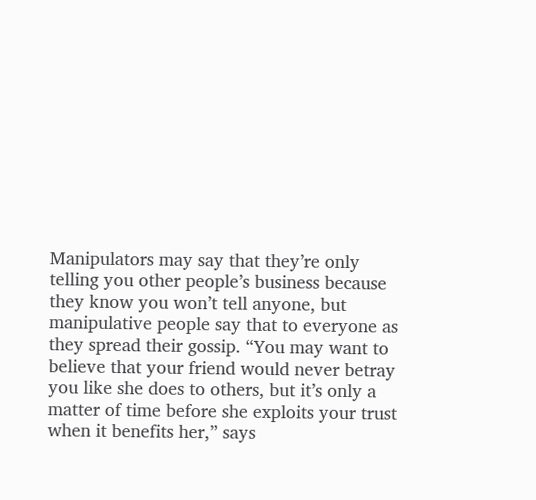Manipulators may say that they’re only telling you other people’s business because they know you won’t tell anyone, but manipulative people say that to everyone as they spread their gossip. “You may want to believe that your friend would never betray you like she does to others, but it’s only a matter of time before she exploits your trust when it benefits her,” says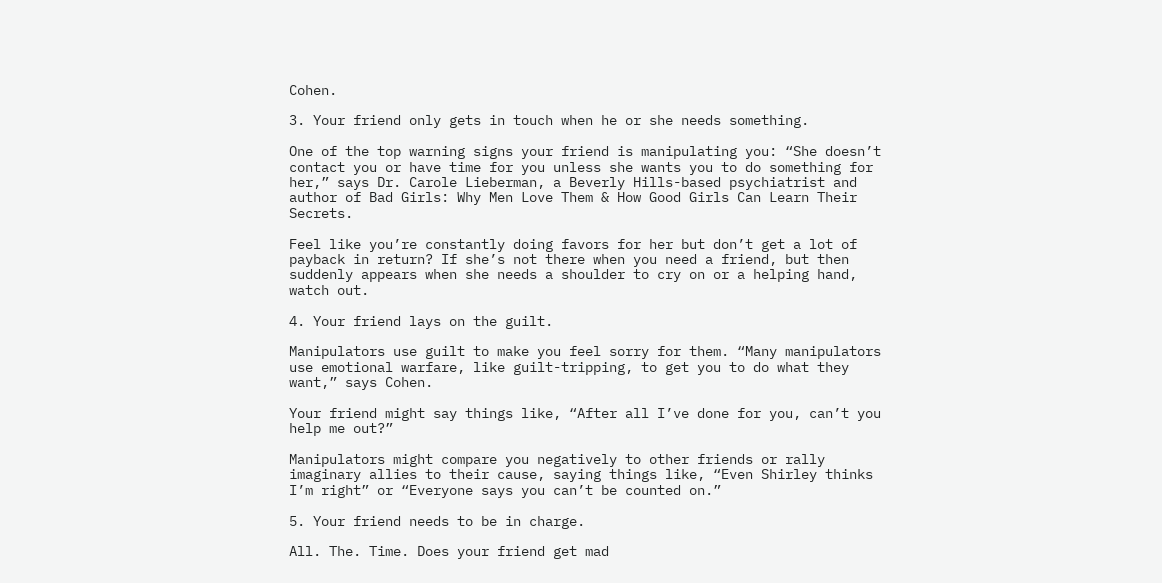Cohen.

3. Your friend only gets in touch when he or she needs something.

One of the top warning signs your friend is manipulating you: “She doesn’t contact you or have time for you unless she wants you to do something for her,” says Dr. Carole Lieberman, a Beverly Hills-based psychiatrist and author of Bad Girls: Why Men Love Them & How Good Girls Can Learn Their Secrets.

Feel like you’re constantly doing favors for her but don’t get a lot of payback in return? If she’s not there when you need a friend, but then suddenly appears when she needs a shoulder to cry on or a helping hand, watch out.

4. Your friend lays on the guilt.

Manipulators use guilt to make you feel sorry for them. “Many manipulators use emotional warfare, like guilt-tripping, to get you to do what they want,” says Cohen.

Your friend might say things like, “After all I’ve done for you, can’t you help me out?”

Manipulators might compare you negatively to other friends or rally imaginary allies to their cause, saying things like, “Even Shirley thinks I’m right” or “Everyone says you can’t be counted on.”

5. Your friend needs to be in charge.

All. The. Time. Does your friend get mad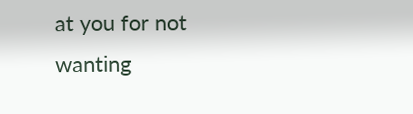at you for not wanting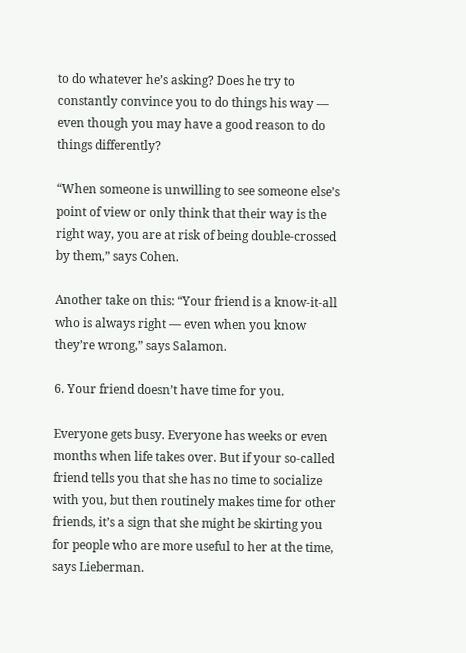to do whatever he’s asking? Does he try to constantly convince you to do things his way — even though you may have a good reason to do things differently?

“When someone is unwilling to see someone else’s point of view or only think that their way is the right way, you are at risk of being double-crossed by them,” says Cohen.

Another take on this: “Your friend is a know-it-all who is always right — even when you know they’re wrong,” says Salamon.

6. Your friend doesn’t have time for you.

Everyone gets busy. Everyone has weeks or even months when life takes over. But if your so-called friend tells you that she has no time to socialize with you, but then routinely makes time for other friends, it’s a sign that she might be skirting you for people who are more useful to her at the time, says Lieberman.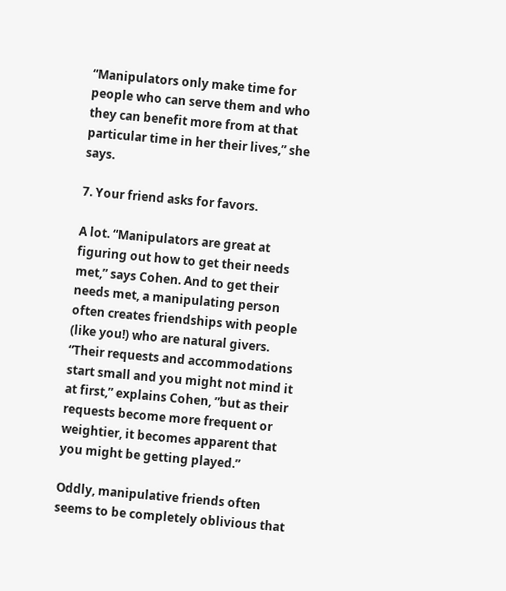“Manipulators only make time for people who can serve them and who they can benefit more from at that particular time in her their lives,” she says.

7. Your friend asks for favors.

A lot. “Manipulators are great at figuring out how to get their needs met,” says Cohen. And to get their needs met, a manipulating person often creates friendships with people (like you!) who are natural givers. “Their requests and accommodations start small and you might not mind it at first,” explains Cohen, ”but as their requests become more frequent or weightier, it becomes apparent that you might be getting played.”

Oddly, manipulative friends often seems to be completely oblivious that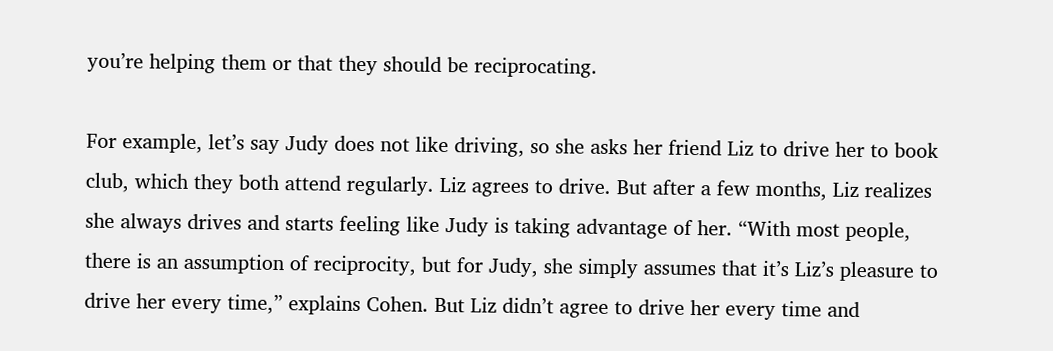you’re helping them or that they should be reciprocating.

For example, let’s say Judy does not like driving, so she asks her friend Liz to drive her to book club, which they both attend regularly. Liz agrees to drive. But after a few months, Liz realizes she always drives and starts feeling like Judy is taking advantage of her. “With most people, there is an assumption of reciprocity, but for Judy, she simply assumes that it’s Liz’s pleasure to drive her every time,” explains Cohen. But Liz didn’t agree to drive her every time and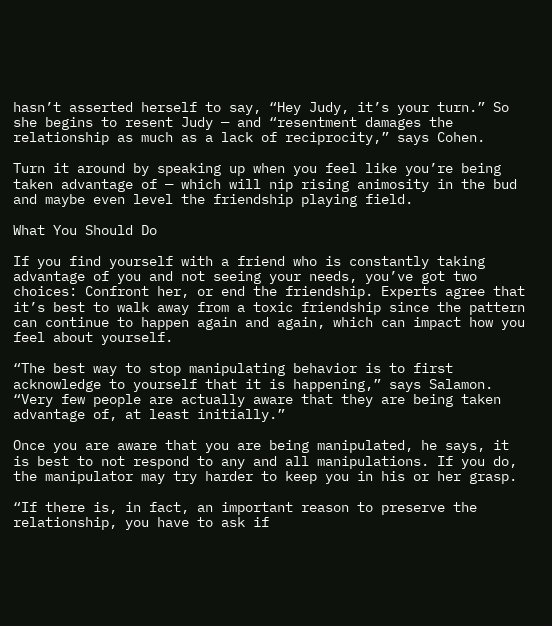hasn’t asserted herself to say, “Hey Judy, it’s your turn.” So she begins to resent Judy — and “resentment damages the relationship as much as a lack of reciprocity,” says Cohen.

Turn it around by speaking up when you feel like you’re being taken advantage of — which will nip rising animosity in the bud and maybe even level the friendship playing field.

What You Should Do

If you find yourself with a friend who is constantly taking advantage of you and not seeing your needs, you’ve got two choices: Confront her, or end the friendship. Experts agree that it’s best to walk away from a toxic friendship since the pattern can continue to happen again and again, which can impact how you feel about yourself.

“The best way to stop manipulating behavior is to first acknowledge to yourself that it is happening,” says Salamon. “Very few people are actually aware that they are being taken advantage of, at least initially.”

Once you are aware that you are being manipulated, he says, it is best to not respond to any and all manipulations. If you do, the manipulator may try harder to keep you in his or her grasp.

“If there is, in fact, an important reason to preserve the relationship, you have to ask if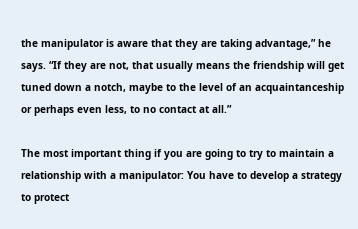the manipulator is aware that they are taking advantage,” he says. “If they are not, that usually means the friendship will get tuned down a notch, maybe to the level of an acquaintanceship or perhaps even less, to no contact at all.”

The most important thing if you are going to try to maintain a relationship with a manipulator: You have to develop a strategy to protect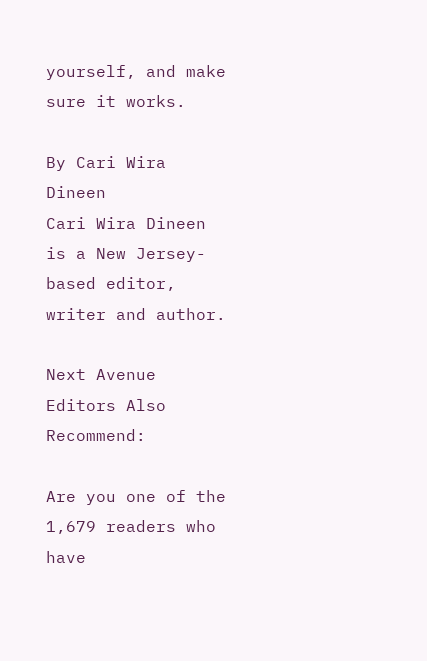yourself, and make sure it works.

By Cari Wira Dineen
Cari Wira Dineen is a New Jersey-based editor, writer and author.

Next Avenue Editors Also Recommend:

Are you one of the 1,679 readers who have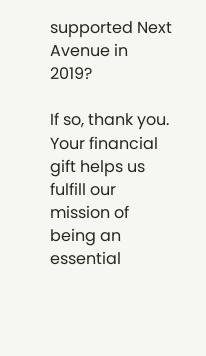supported Next Avenue in 2019?

If so, thank you. Your financial gift helps us fulfill our mission of being an essential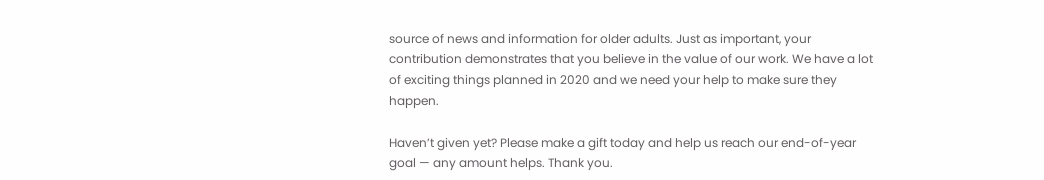source of news and information for older adults. Just as important, your contribution demonstrates that you believe in the value of our work. We have a lot of exciting things planned in 2020 and we need your help to make sure they happen.

Haven’t given yet? Please make a gift today and help us reach our end-of-year goal — any amount helps. Thank you.